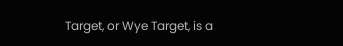Target, or Wye Target, is a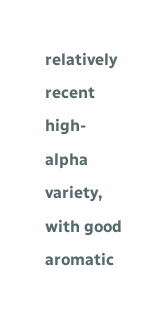relatively recent high-alpha variety, with good aromatic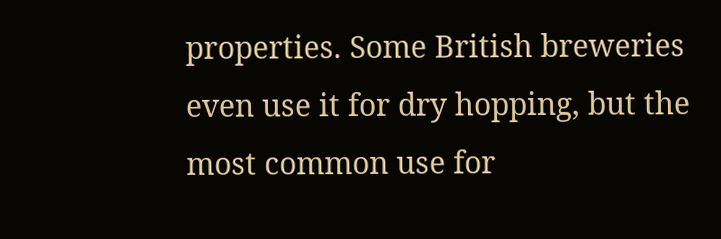properties. Some British breweries even use it for dry hopping, but the most common use for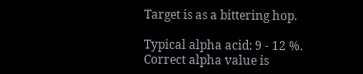Target is as a bittering hop.

Typical alpha acid: 9 - 12 %.
Correct alpha value is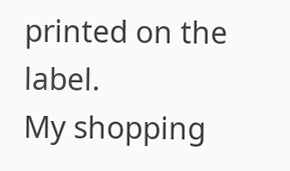printed on the label.
My shopping